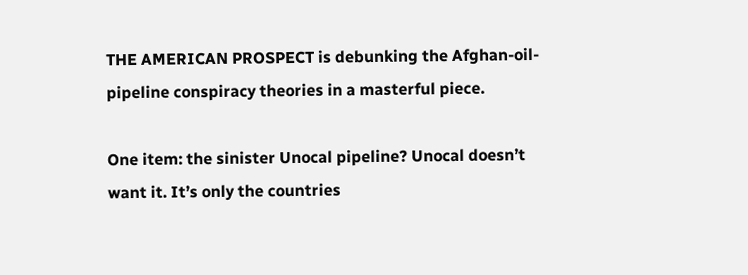THE AMERICAN PROSPECT is debunking the Afghan-oil-pipeline conspiracy theories in a masterful piece.

One item: the sinister Unocal pipeline? Unocal doesn’t want it. It’s only the countries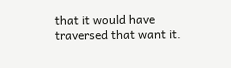that it would have traversed that want it.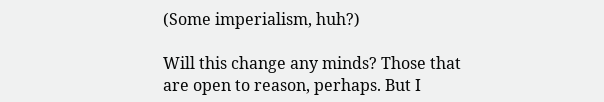(Some imperialism, huh?)

Will this change any minds? Those that are open to reason, perhaps. But I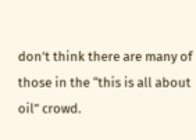don’t think there are many of those in the “this is all about oil” crowd.